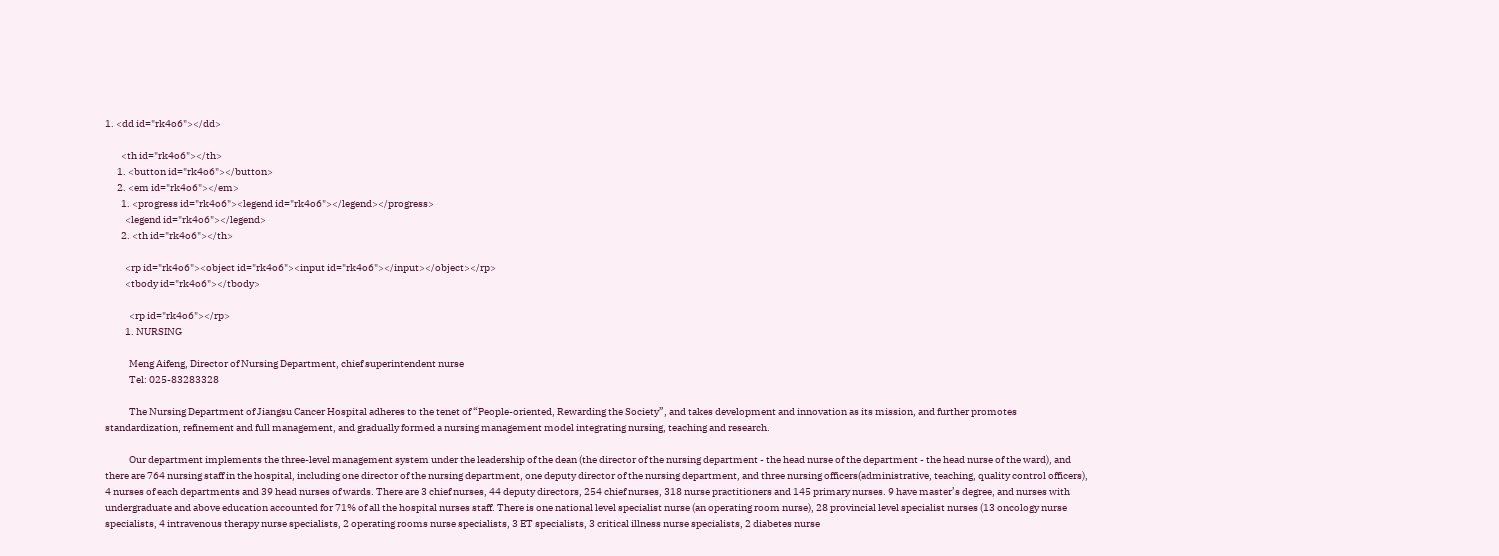1. <dd id="rk4o6"></dd>

        <th id="rk4o6"></th>
      1. <button id="rk4o6"></button>
      2. <em id="rk4o6"></em>
        1. <progress id="rk4o6"><legend id="rk4o6"></legend></progress>
          <legend id="rk4o6"></legend>
        2. <th id="rk4o6"></th>

          <rp id="rk4o6"><object id="rk4o6"><input id="rk4o6"></input></object></rp>
          <tbody id="rk4o6"></tbody>

            <rp id="rk4o6"></rp>
          1. NURSING

            Meng Aifeng, Director of Nursing Department, chief superintendent nurse
            Tel: 025-83283328

            The Nursing Department of Jiangsu Cancer Hospital adheres to the tenet of “People-oriented, Rewarding the Society”, and takes development and innovation as its mission, and further promotes standardization, refinement and full management, and gradually formed a nursing management model integrating nursing, teaching and research.

            Our department implements the three-level management system under the leadership of the dean (the director of the nursing department - the head nurse of the department - the head nurse of the ward), and there are 764 nursing staff in the hospital, including one director of the nursing department, one deputy director of the nursing department, and three nursing officers(administrative, teaching, quality control officers), 4 nurses of each departments and 39 head nurses of wards. There are 3 chief nurses, 44 deputy directors, 254 chief nurses, 318 nurse practitioners and 145 primary nurses. 9 have master’s degree, and nurses with undergraduate and above education accounted for 71% of all the hospital nurses staff. There is one national level specialist nurse (an operating room nurse), 28 provincial level specialist nurses (13 oncology nurse specialists, 4 intravenous therapy nurse specialists, 2 operating rooms nurse specialists, 3 ET specialists, 3 critical illness nurse specialists, 2 diabetes nurse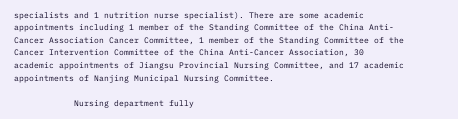specialists and 1 nutrition nurse specialist). There are some academic appointments including 1 member of the Standing Committee of the China Anti-Cancer Association Cancer Committee, 1 member of the Standing Committee of the Cancer Intervention Committee of the China Anti-Cancer Association, 30 academic appointments of Jiangsu Provincial Nursing Committee, and 17 academic appointments of Nanjing Municipal Nursing Committee.

            Nursing department fully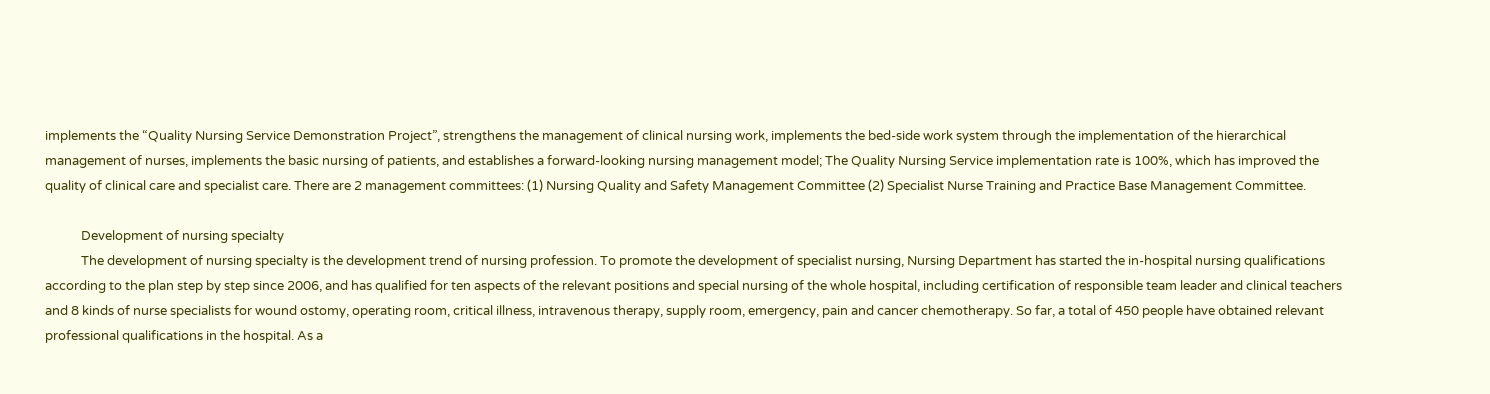implements the “Quality Nursing Service Demonstration Project”, strengthens the management of clinical nursing work, implements the bed-side work system through the implementation of the hierarchical management of nurses, implements the basic nursing of patients, and establishes a forward-looking nursing management model; The Quality Nursing Service implementation rate is 100%, which has improved the quality of clinical care and specialist care. There are 2 management committees: (1) Nursing Quality and Safety Management Committee (2) Specialist Nurse Training and Practice Base Management Committee.

            Development of nursing specialty
            The development of nursing specialty is the development trend of nursing profession. To promote the development of specialist nursing, Nursing Department has started the in-hospital nursing qualifications according to the plan step by step since 2006, and has qualified for ten aspects of the relevant positions and special nursing of the whole hospital, including certification of responsible team leader and clinical teachers and 8 kinds of nurse specialists for wound ostomy, operating room, critical illness, intravenous therapy, supply room, emergency, pain and cancer chemotherapy. So far, a total of 450 people have obtained relevant professional qualifications in the hospital. As a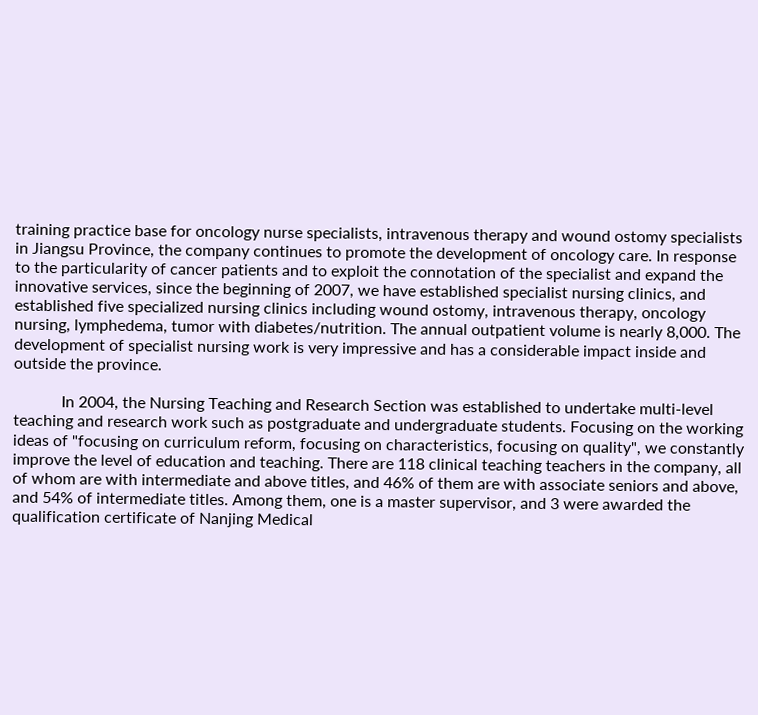training practice base for oncology nurse specialists, intravenous therapy and wound ostomy specialists in Jiangsu Province, the company continues to promote the development of oncology care. In response to the particularity of cancer patients and to exploit the connotation of the specialist and expand the innovative services, since the beginning of 2007, we have established specialist nursing clinics, and established five specialized nursing clinics including wound ostomy, intravenous therapy, oncology nursing, lymphedema, tumor with diabetes/nutrition. The annual outpatient volume is nearly 8,000. The development of specialist nursing work is very impressive and has a considerable impact inside and outside the province.

            In 2004, the Nursing Teaching and Research Section was established to undertake multi-level teaching and research work such as postgraduate and undergraduate students. Focusing on the working ideas of "focusing on curriculum reform, focusing on characteristics, focusing on quality", we constantly improve the level of education and teaching. There are 118 clinical teaching teachers in the company, all of whom are with intermediate and above titles, and 46% of them are with associate seniors and above, and 54% of intermediate titles. Among them, one is a master supervisor, and 3 were awarded the qualification certificate of Nanjing Medical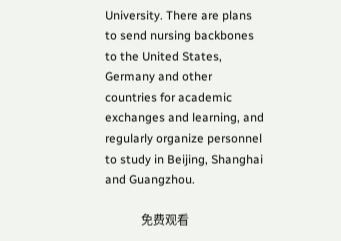University. There are plans to send nursing backbones to the United States, Germany and other countries for academic exchanges and learning, and regularly organize personnel to study in Beijing, Shanghai and Guangzhou.

            免费观看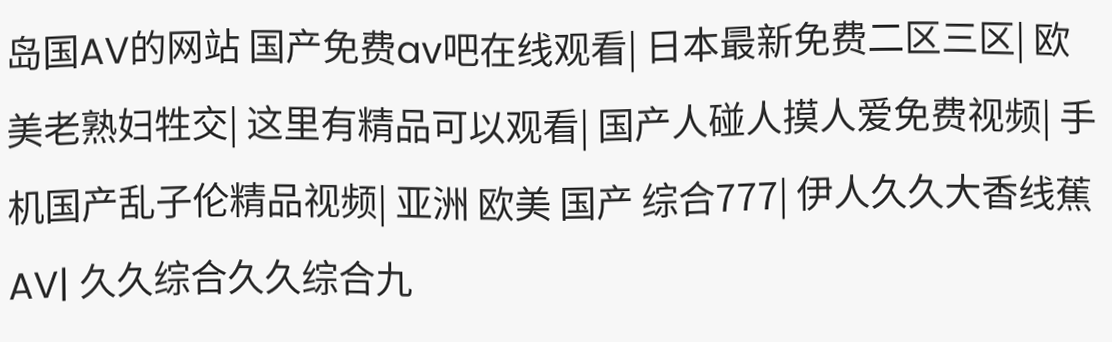岛国AV的网站 国产免费av吧在线观看| 日本最新免费二区三区| 欧美老熟妇牲交| 这里有精品可以观看| 国产人碰人摸人爱免费视频| 手机国产乱子伦精品视频| 亚洲 欧美 国产 综合777| 伊人久久大香线蕉AV| 久久综合久久综合九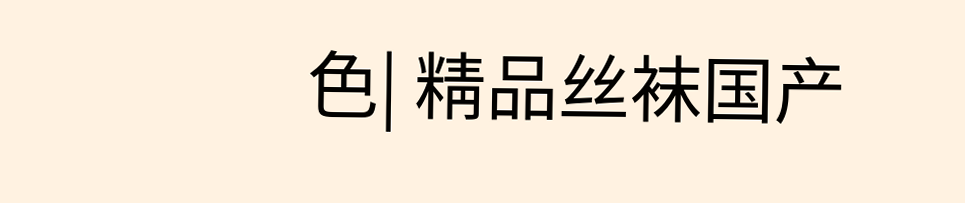色| 精品丝袜国产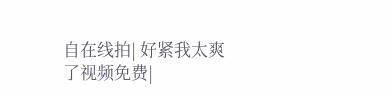自在线拍| 好紧我太爽了视频免费|